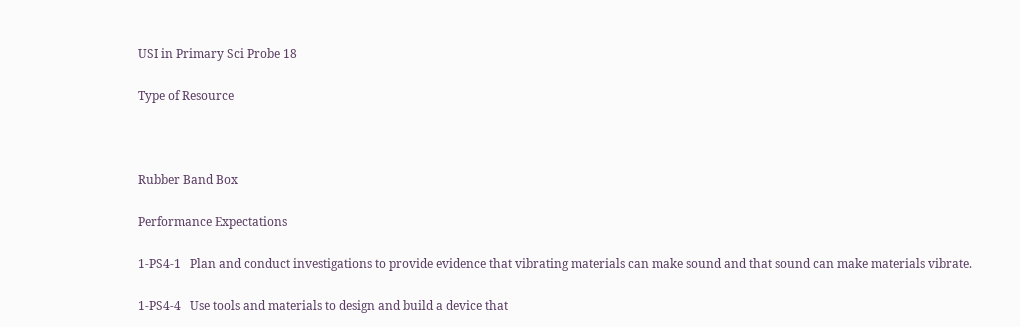USI in Primary Sci Probe 18

Type of Resource



Rubber Band Box

Performance Expectations

1-PS4-1   Plan and conduct investigations to provide evidence that vibrating materials can make sound and that sound can make materials vibrate.

1-PS4-4   Use tools and materials to design and build a device that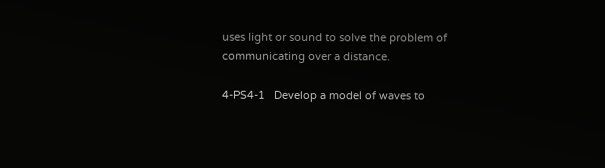uses light or sound to solve the problem of communicating over a distance.

4-PS4-1   Develop a model of waves to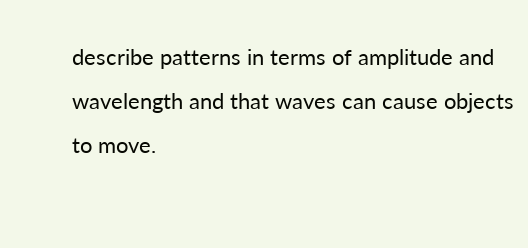describe patterns in terms of amplitude and wavelength and that waves can cause objects to move.